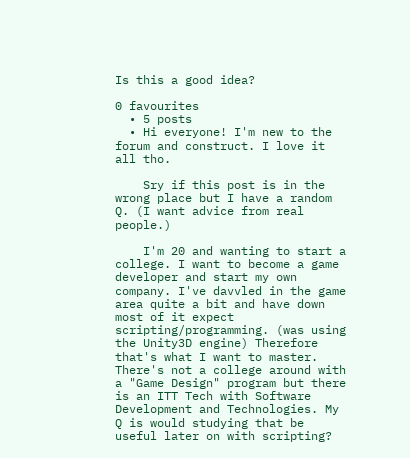Is this a good idea?

0 favourites
  • 5 posts
  • Hi everyone! I'm new to the forum and construct. I love it all tho.

    Sry if this post is in the wrong place but I have a random Q. (I want advice from real people.)

    I'm 20 and wanting to start a college. I want to become a game developer and start my own company. I've davvled in the game area quite a bit and have down most of it expect scripting/programming. (was using the Unity3D engine) Therefore that's what I want to master. There's not a college around with a "Game Design" program but there is an ITT Tech with Software Development and Technologies. My Q is would studying that be useful later on with scripting?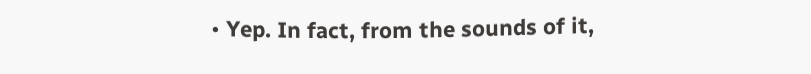• Yep. In fact, from the sounds of it,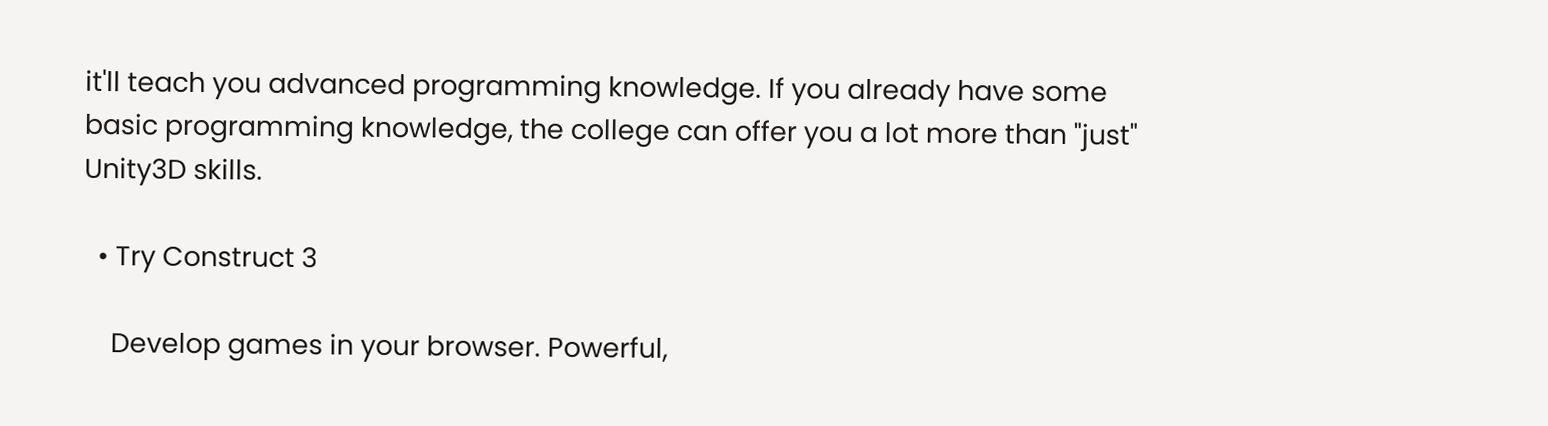it'll teach you advanced programming knowledge. If you already have some basic programming knowledge, the college can offer you a lot more than "just" Unity3D skills.

  • Try Construct 3

    Develop games in your browser. Powerful,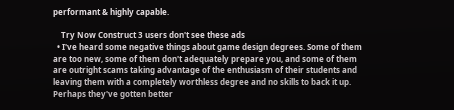performant & highly capable.

    Try Now Construct 3 users don't see these ads
  • I've heard some negative things about game design degrees. Some of them are too new, some of them don't adequately prepare you, and some of them are outright scams taking advantage of the enthusiasm of their students and leaving them with a completely worthless degree and no skills to back it up. Perhaps they've gotten better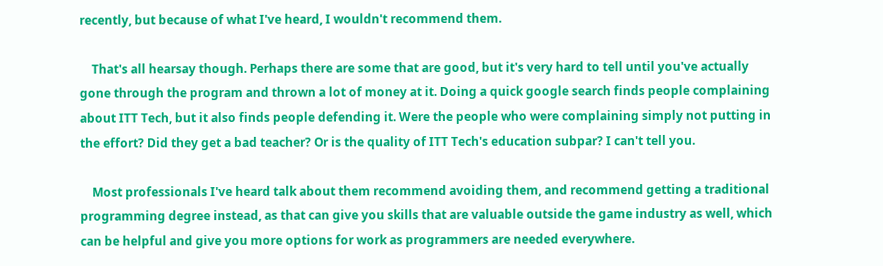recently, but because of what I've heard, I wouldn't recommend them.

    That's all hearsay though. Perhaps there are some that are good, but it's very hard to tell until you've actually gone through the program and thrown a lot of money at it. Doing a quick google search finds people complaining about ITT Tech, but it also finds people defending it. Were the people who were complaining simply not putting in the effort? Did they get a bad teacher? Or is the quality of ITT Tech's education subpar? I can't tell you.

    Most professionals I've heard talk about them recommend avoiding them, and recommend getting a traditional programming degree instead, as that can give you skills that are valuable outside the game industry as well, which can be helpful and give you more options for work as programmers are needed everywhere.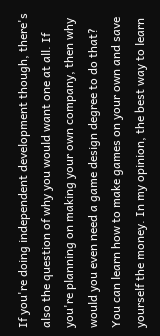If you're doing independent development though, there's also the question of why you would want one at all. If you're planning on making your own company, then why would you even need a game design degree to do that? You can learn how to make games on your own and save yourself the money. In my opinion, the best way to learn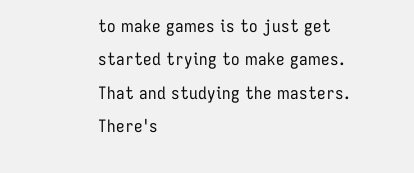to make games is to just get started trying to make games. That and studying the masters. There's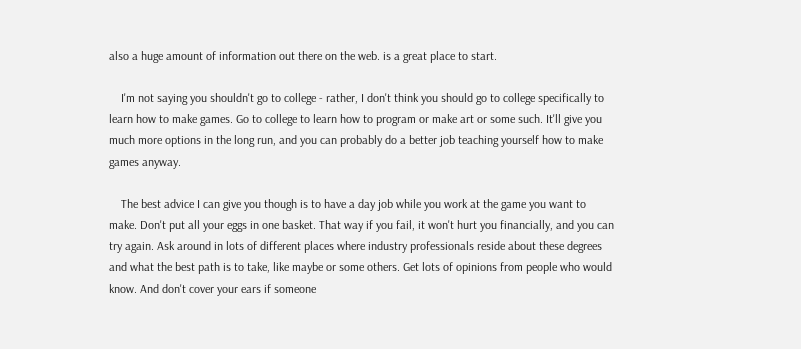also a huge amount of information out there on the web. is a great place to start.

    I'm not saying you shouldn't go to college - rather, I don't think you should go to college specifically to learn how to make games. Go to college to learn how to program or make art or some such. It'll give you much more options in the long run, and you can probably do a better job teaching yourself how to make games anyway.

    The best advice I can give you though is to have a day job while you work at the game you want to make. Don't put all your eggs in one basket. That way if you fail, it won't hurt you financially, and you can try again. Ask around in lots of different places where industry professionals reside about these degrees and what the best path is to take, like maybe or some others. Get lots of opinions from people who would know. And don't cover your ears if someone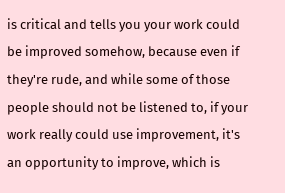is critical and tells you your work could be improved somehow, because even if they're rude, and while some of those people should not be listened to, if your work really could use improvement, it's an opportunity to improve, which is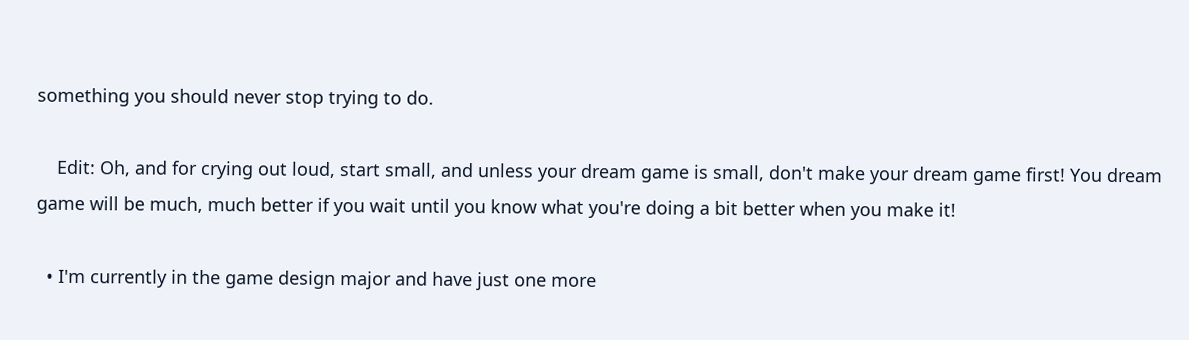something you should never stop trying to do.

    Edit: Oh, and for crying out loud, start small, and unless your dream game is small, don't make your dream game first! You dream game will be much, much better if you wait until you know what you're doing a bit better when you make it!

  • I'm currently in the game design major and have just one more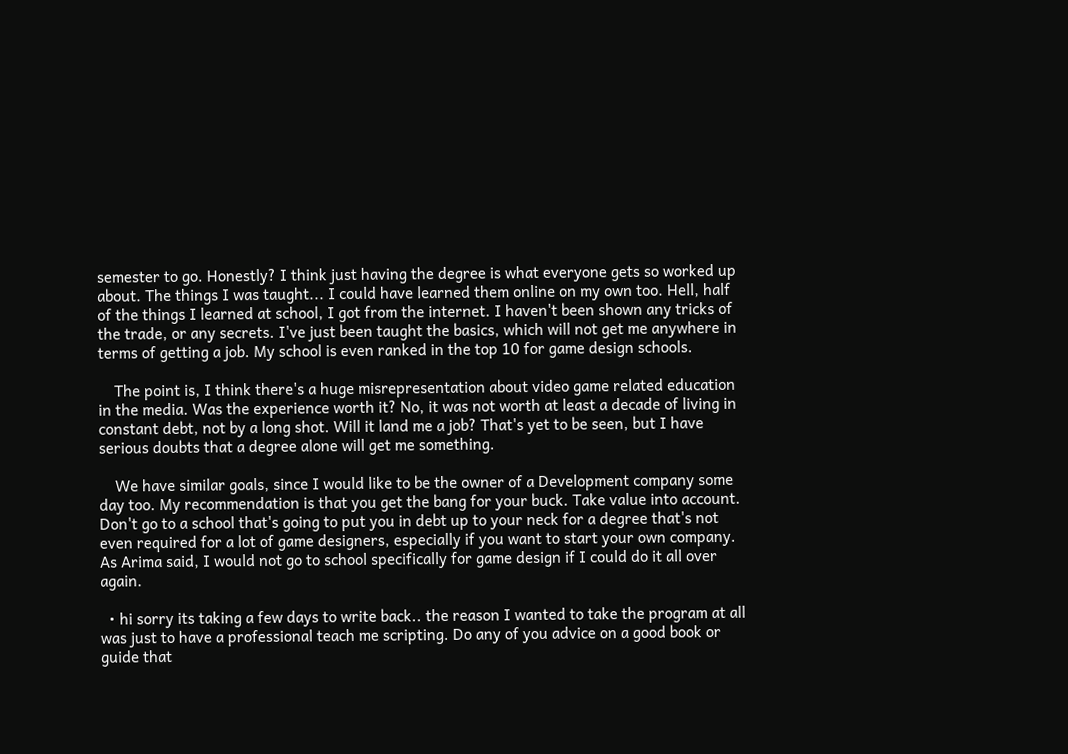semester to go. Honestly? I think just having the degree is what everyone gets so worked up about. The things I was taught... I could have learned them online on my own too. Hell, half of the things I learned at school, I got from the internet. I haven't been shown any tricks of the trade, or any secrets. I've just been taught the basics, which will not get me anywhere in terms of getting a job. My school is even ranked in the top 10 for game design schools.

    The point is, I think there's a huge misrepresentation about video game related education in the media. Was the experience worth it? No, it was not worth at least a decade of living in constant debt, not by a long shot. Will it land me a job? That's yet to be seen, but I have serious doubts that a degree alone will get me something.

    We have similar goals, since I would like to be the owner of a Development company some day too. My recommendation is that you get the bang for your buck. Take value into account. Don't go to a school that's going to put you in debt up to your neck for a degree that's not even required for a lot of game designers, especially if you want to start your own company. As Arima said, I would not go to school specifically for game design if I could do it all over again.

  • hi sorry its taking a few days to write back.. the reason I wanted to take the program at all was just to have a professional teach me scripting. Do any of you advice on a good book or guide that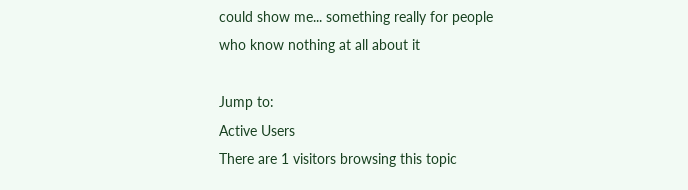could show me... something really for people who know nothing at all about it

Jump to:
Active Users
There are 1 visitors browsing this topic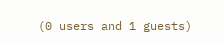(0 users and 1 guests)